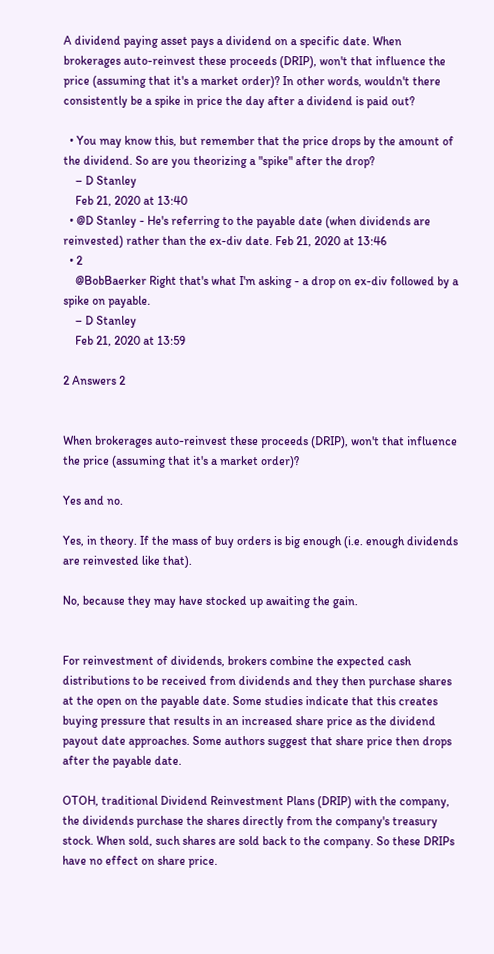A dividend paying asset pays a dividend on a specific date. When brokerages auto-reinvest these proceeds (DRIP), won't that influence the price (assuming that it's a market order)? In other words, wouldn't there consistently be a spike in price the day after a dividend is paid out?

  • You may know this, but remember that the price drops by the amount of the dividend. So are you theorizing a "spike" after the drop?
    – D Stanley
    Feb 21, 2020 at 13:40
  • @D Stanley - He's referring to the payable date (when dividends are reinvested) rather than the ex-div date. Feb 21, 2020 at 13:46
  • 2
    @BobBaerker Right that's what I'm asking - a drop on ex-div followed by a spike on payable.
    – D Stanley
    Feb 21, 2020 at 13:59

2 Answers 2


When brokerages auto-reinvest these proceeds (DRIP), won't that influence the price (assuming that it's a market order)?

Yes and no.

Yes, in theory. If the mass of buy orders is big enough (i.e. enough dividends are reinvested like that).

No, because they may have stocked up awaiting the gain.


For reinvestment of dividends, brokers combine the expected cash distributions to be received from dividends and they then purchase shares at the open on the payable date. Some studies indicate that this creates buying pressure that results in an increased share price as the dividend payout date approaches. Some authors suggest that share price then drops after the payable date.

OTOH, traditional Dividend Reinvestment Plans (DRIP) with the company, the dividends purchase the shares directly from the company's treasury stock. When sold, such shares are sold back to the company. So these DRIPs have no effect on share price.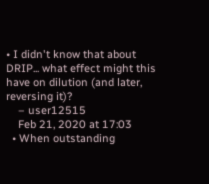• I didn't know that about DRIP... what effect might this have on dilution (and later, reversing it)?
    – user12515
    Feb 21, 2020 at 17:03
  • When outstanding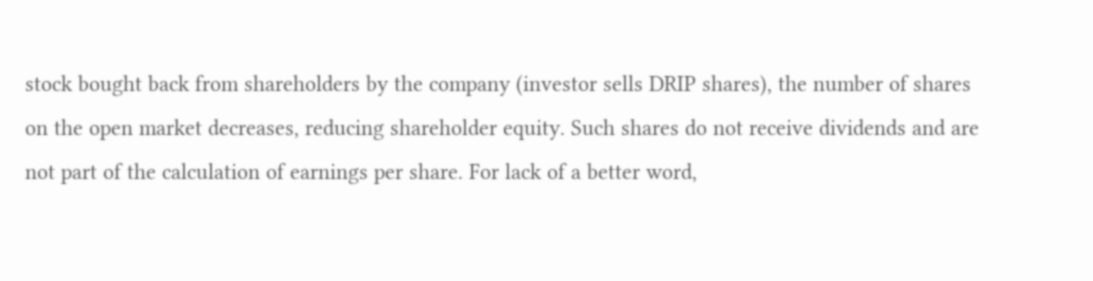stock bought back from shareholders by the company (investor sells DRIP shares), the number of shares on the open market decreases, reducing shareholder equity. Such shares do not receive dividends and are not part of the calculation of earnings per share. For lack of a better word,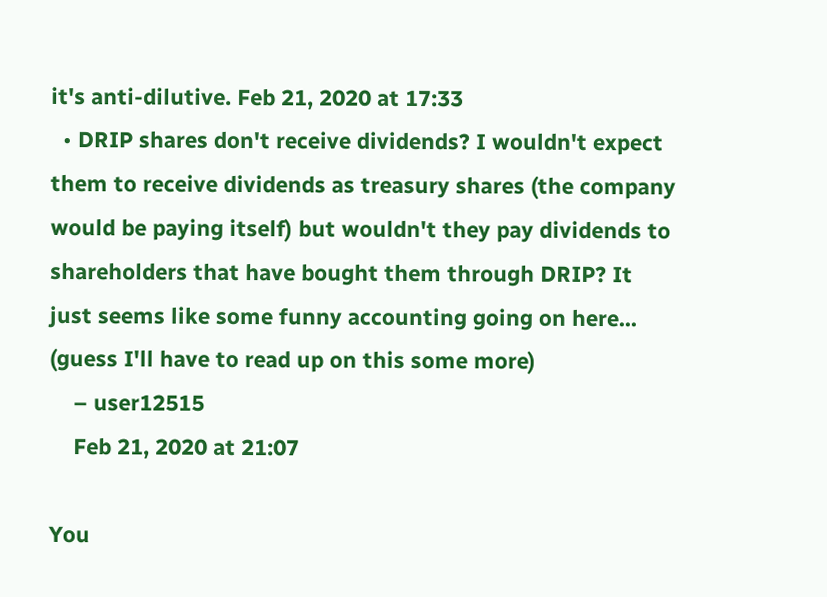it's anti-dilutive. Feb 21, 2020 at 17:33
  • DRIP shares don't receive dividends? I wouldn't expect them to receive dividends as treasury shares (the company would be paying itself) but wouldn't they pay dividends to shareholders that have bought them through DRIP? It just seems like some funny accounting going on here... (guess I'll have to read up on this some more)
    – user12515
    Feb 21, 2020 at 21:07

You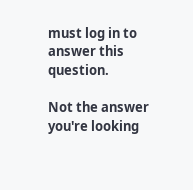must log in to answer this question.

Not the answer you're looking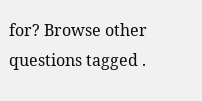for? Browse other questions tagged .